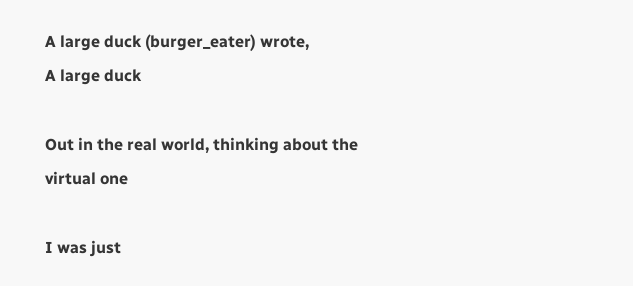A large duck (burger_eater) wrote,
A large duck

Out in the real world, thinking about the virtual one

I was just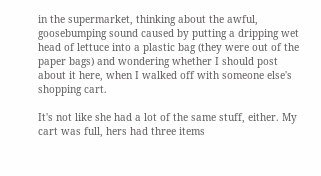in the supermarket, thinking about the awful, goosebumping sound caused by putting a dripping wet head of lettuce into a plastic bag (they were out of the paper bags) and wondering whether I should post about it here, when I walked off with someone else's shopping cart.

It's not like she had a lot of the same stuff, either. My cart was full, hers had three items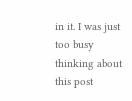in it. I was just too busy thinking about this post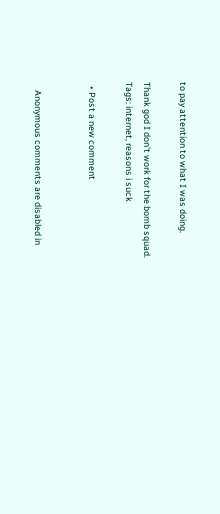to pay attention to what I was doing.

Thank god I don't work for the bomb squad.
Tags: internet, reasons i suck

  • Post a new comment


    Anonymous comments are disabled in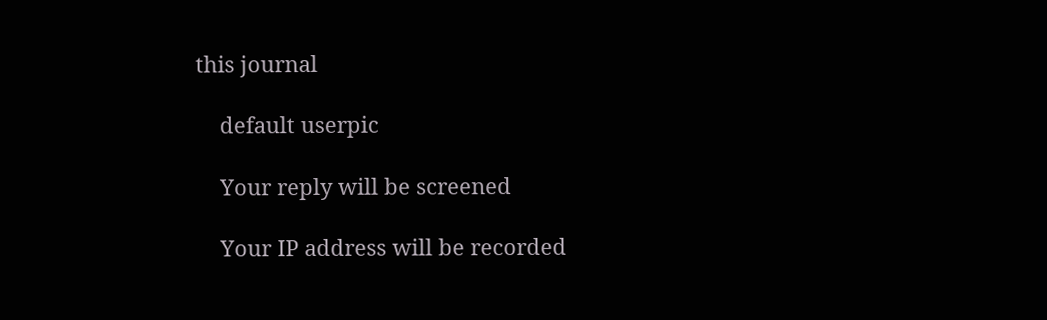this journal

    default userpic

    Your reply will be screened

    Your IP address will be recorded